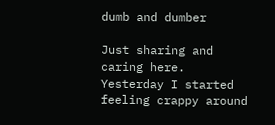dumb and dumber

Just sharing and caring here. Yesterday I started feeling crappy around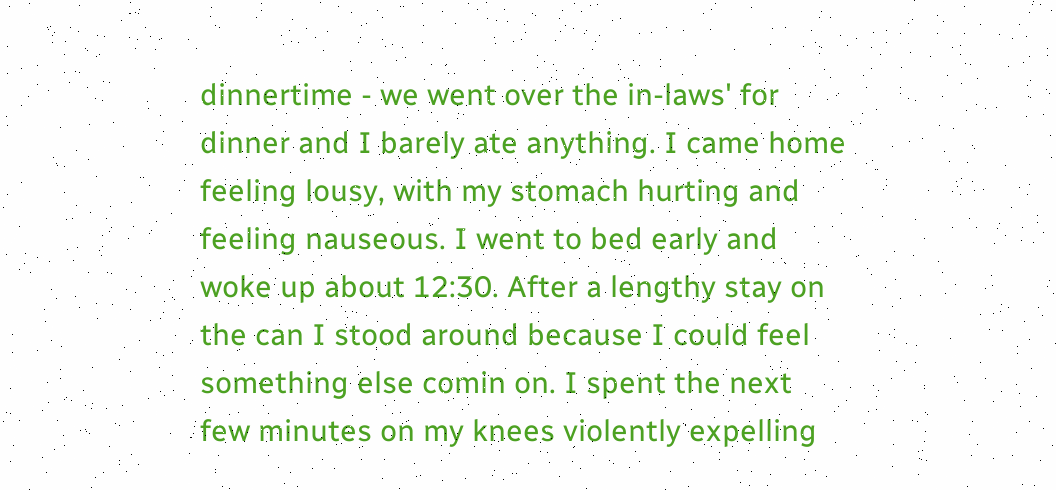dinnertime - we went over the in-laws' for dinner and I barely ate anything. I came home feeling lousy, with my stomach hurting and feeling nauseous. I went to bed early and woke up about 12:30. After a lengthy stay on the can I stood around because I could feel something else comin on. I spent the next few minutes on my knees violently expelling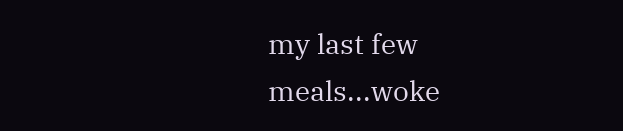my last few meals...woke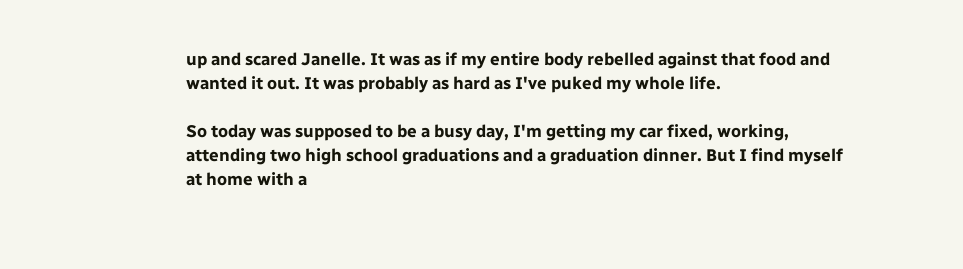up and scared Janelle. It was as if my entire body rebelled against that food and wanted it out. It was probably as hard as I've puked my whole life.

So today was supposed to be a busy day, I'm getting my car fixed, working, attending two high school graduations and a graduation dinner. But I find myself at home with a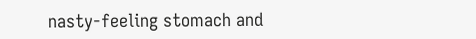nasty-feeling stomach and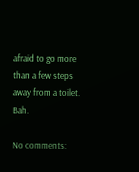afraid to go more than a few steps away from a toilet. Bah.

No comments: